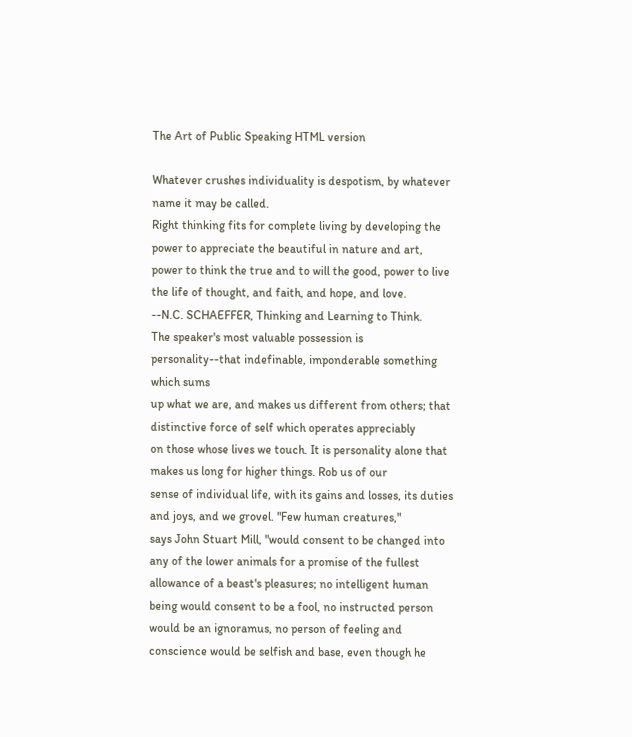The Art of Public Speaking HTML version

Whatever crushes individuality is despotism, by whatever name it may be called.
Right thinking fits for complete living by developing the power to appreciate the beautiful in nature and art,
power to think the true and to will the good, power to live the life of thought, and faith, and hope, and love.
--N.C. SCHAEFFER, Thinking and Learning to Think.
The speaker's most valuable possession is personality--that indefinable, imponderable something which sums
up what we are, and makes us different from others; that distinctive force of self which operates appreciably
on those whose lives we touch. It is personality alone that makes us long for higher things. Rob us of our
sense of individual life, with its gains and losses, its duties and joys, and we grovel. "Few human creatures,"
says John Stuart Mill, "would consent to be changed into any of the lower animals for a promise of the fullest
allowance of a beast's pleasures; no intelligent human being would consent to be a fool, no instructed person
would be an ignoramus, no person of feeling and conscience would be selfish and base, even though he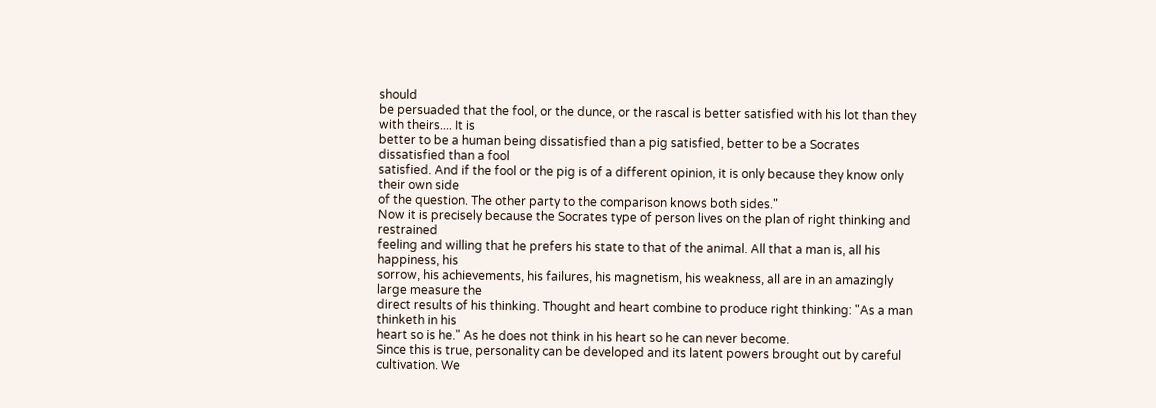should
be persuaded that the fool, or the dunce, or the rascal is better satisfied with his lot than they with theirs.... It is
better to be a human being dissatisfied than a pig satisfied, better to be a Socrates dissatisfied than a fool
satisfied. And if the fool or the pig is of a different opinion, it is only because they know only their own side
of the question. The other party to the comparison knows both sides."
Now it is precisely because the Socrates type of person lives on the plan of right thinking and restrained
feeling and willing that he prefers his state to that of the animal. All that a man is, all his happiness, his
sorrow, his achievements, his failures, his magnetism, his weakness, all are in an amazingly large measure the
direct results of his thinking. Thought and heart combine to produce right thinking: "As a man thinketh in his
heart so is he." As he does not think in his heart so he can never become.
Since this is true, personality can be developed and its latent powers brought out by careful cultivation. We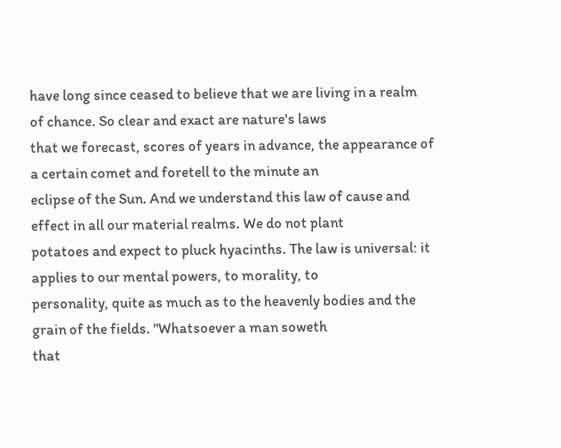have long since ceased to believe that we are living in a realm of chance. So clear and exact are nature's laws
that we forecast, scores of years in advance, the appearance of a certain comet and foretell to the minute an
eclipse of the Sun. And we understand this law of cause and effect in all our material realms. We do not plant
potatoes and expect to pluck hyacinths. The law is universal: it applies to our mental powers, to morality, to
personality, quite as much as to the heavenly bodies and the grain of the fields. "Whatsoever a man soweth
that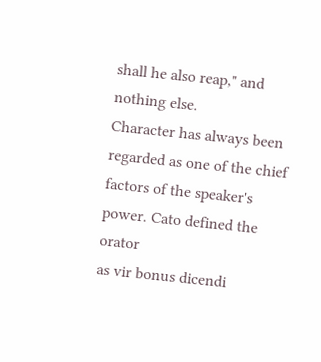shall he also reap," and nothing else.
Character has always been regarded as one of the chief factors of the speaker's power. Cato defined the orator
as vir bonus dicendi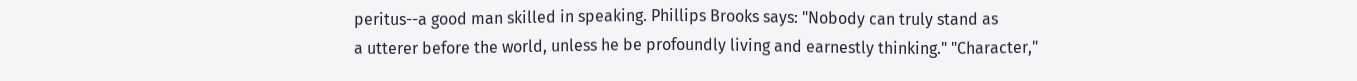peritus--a good man skilled in speaking. Phillips Brooks says: "Nobody can truly stand as
a utterer before the world, unless he be profoundly living and earnestly thinking." "Character,"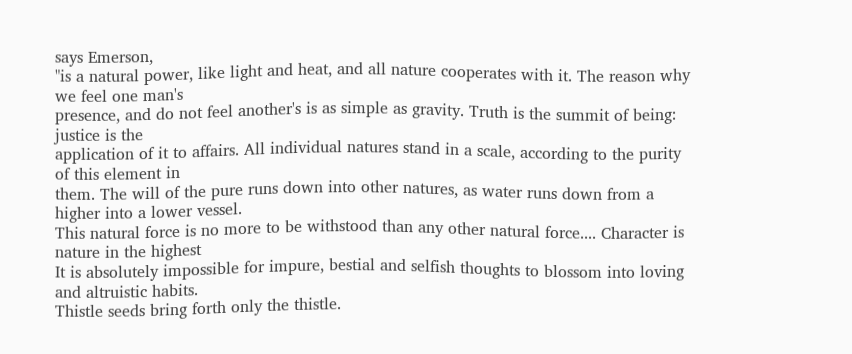says Emerson,
"is a natural power, like light and heat, and all nature cooperates with it. The reason why we feel one man's
presence, and do not feel another's is as simple as gravity. Truth is the summit of being: justice is the
application of it to affairs. All individual natures stand in a scale, according to the purity of this element in
them. The will of the pure runs down into other natures, as water runs down from a higher into a lower vessel.
This natural force is no more to be withstood than any other natural force.... Character is nature in the highest
It is absolutely impossible for impure, bestial and selfish thoughts to blossom into loving and altruistic habits.
Thistle seeds bring forth only the thistle.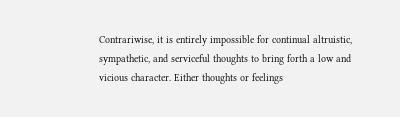Contrariwise, it is entirely impossible for continual altruistic,
sympathetic, and serviceful thoughts to bring forth a low and vicious character. Either thoughts or feelings